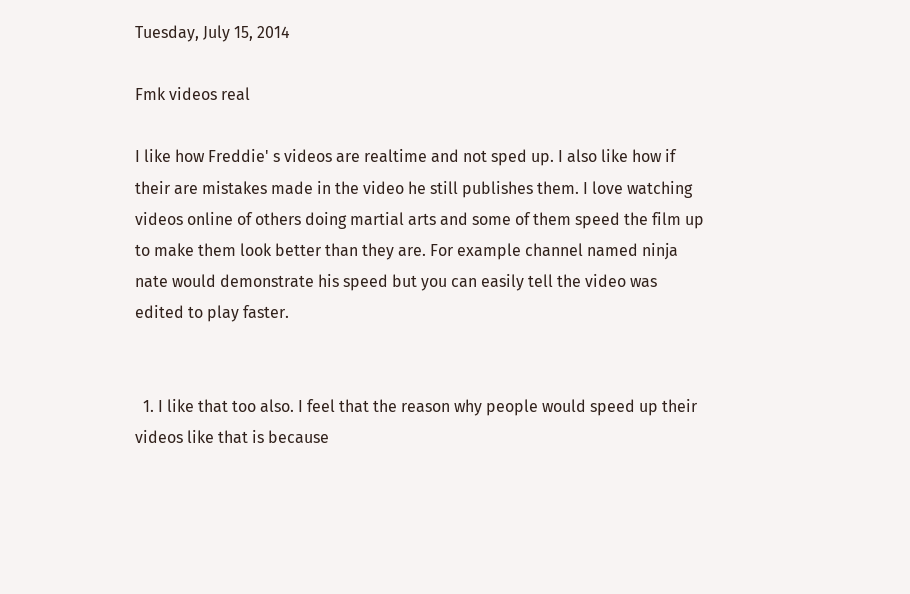Tuesday, July 15, 2014

Fmk videos real

I like how Freddie' s videos are realtime and not sped up. I also like how if their are mistakes made in the video he still publishes them. I love watching  videos online of others doing martial arts and some of them speed the film up to make them look better than they are. For example channel named ninja nate would demonstrate his speed but you can easily tell the video was edited to play faster.


  1. I like that too also. I feel that the reason why people would speed up their videos like that is because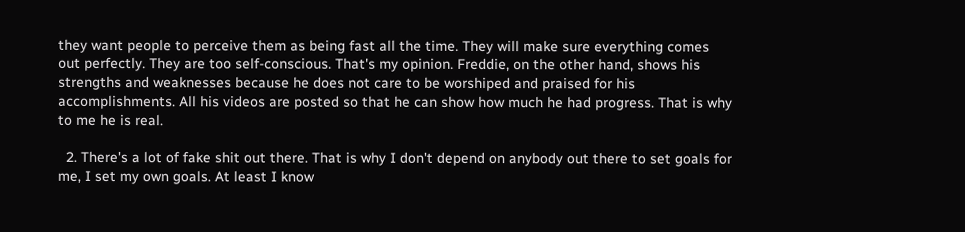they want people to perceive them as being fast all the time. They will make sure everything comes out perfectly. They are too self-conscious. That's my opinion. Freddie, on the other hand, shows his strengths and weaknesses because he does not care to be worshiped and praised for his accomplishments. All his videos are posted so that he can show how much he had progress. That is why to me he is real.

  2. There's a lot of fake shit out there. That is why I don't depend on anybody out there to set goals for me, I set my own goals. At least I know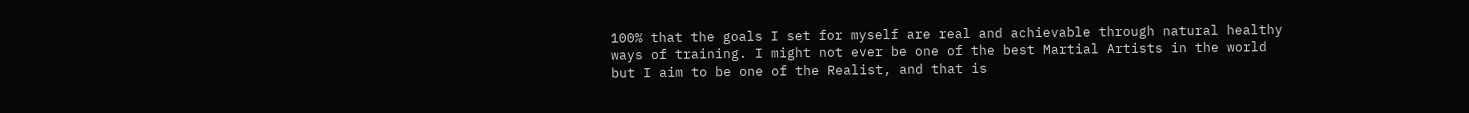100% that the goals I set for myself are real and achievable through natural healthy ways of training. I might not ever be one of the best Martial Artists in the world but I aim to be one of the Realist, and that is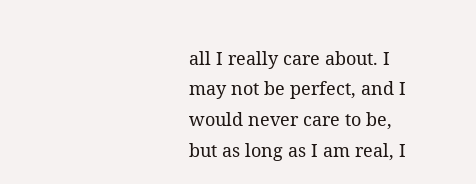all I really care about. I may not be perfect, and I would never care to be, but as long as I am real, I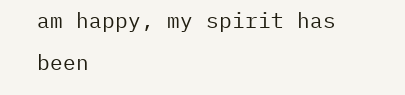am happy, my spirit has been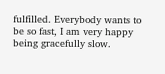fulfilled. Everybody wants to be so fast, I am very happy being gracefully slow.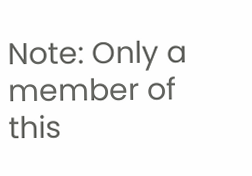Note: Only a member of this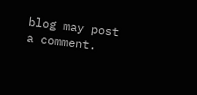blog may post a comment.